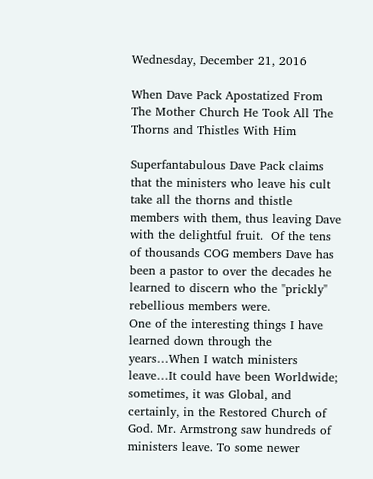Wednesday, December 21, 2016

When Dave Pack Apostatized From The Mother Church He Took All The Thorns and Thistles With Him

Superfantabulous Dave Pack claims that the ministers who leave his cult take all the thorns and thistle members with them, thus leaving Dave with the delightful fruit.  Of the tens of thousands COG members Dave has been a pastor to over the decades he learned to discern who the "prickly" rebellious members were.
One of the interesting things I have learned down through the years…When I watch ministers leave…It could have been Worldwide; sometimes, it was Global, and certainly, in the Restored Church of God. Mr. Armstrong saw hundreds of ministers leave. To some newer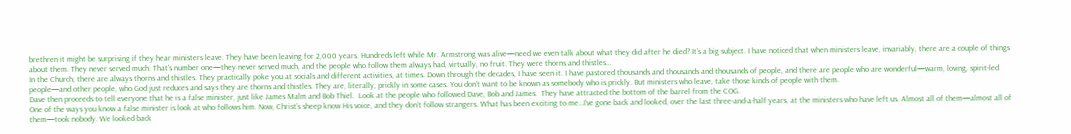brethren it might be surprising if they hear ministers leave. They have been leaving for 2,000 years. Hundreds left while Mr. Armstrong was alive—need we even talk about what they did after he died? It’s a big subject. I have noticed that when ministers leave, invariably, there are a couple of things about them. They never served much. That’s number one—they never served much, and the people who follow them always had, virtually, no fruit. They were thorns and thistles…
In the Church, there are always thorns and thistles. They practically poke you at socials and different activities, at times. Down through the decades, I have seen it. I have pastored thousands and thousands and thousands of people, and there are people who are wonderful—warm, loving, spirit-led people—and other people, who God just reduces and says they are thorns and thistles. They are, literally, prickly in some cases. You don’t want to be known as somebody who is prickly. But ministers who leave, take those kinds of people with them.
Dave then proceeds to tell everyone that he is a false minister, just like James Malm and Bob Thiel.  Look at the people who followed Dave, Bob and James.  They have attracted the bottom of the barrel from the COG.
One of the ways you know a false minister is look at who follows him. Now, Christ’s sheep know His voice, and they don’t follow strangers. What has been exciting to me…I’ve gone back and looked, over the last three-and-a-half years, at the ministers who have left us. Almost all of them—almost all of them—took nobody. We looked back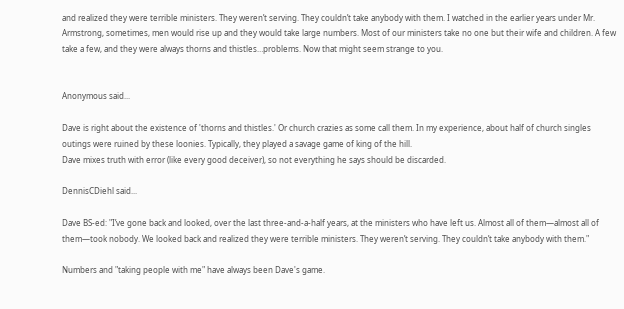and realized they were terrible ministers. They weren’t serving. They couldn’t take anybody with them. I watched in the earlier years under Mr. Armstrong, sometimes, men would rise up and they would take large numbers. Most of our ministers take no one but their wife and children. A few take a few, and they were always thorns and thistles…problems. Now that might seem strange to you.


Anonymous said...

Dave is right about the existence of 'thorns and thistles.' Or church crazies as some call them. In my experience, about half of church singles outings were ruined by these loonies. Typically, they played a savage game of king of the hill.
Dave mixes truth with error (like every good deceiver), so not everything he says should be discarded.

DennisCDiehl said...

Dave BS-ed: "I’ve gone back and looked, over the last three-and-a-half years, at the ministers who have left us. Almost all of them—almost all of them—took nobody. We looked back and realized they were terrible ministers. They weren’t serving. They couldn’t take anybody with them."

Numbers and "taking people with me" have always been Dave's game.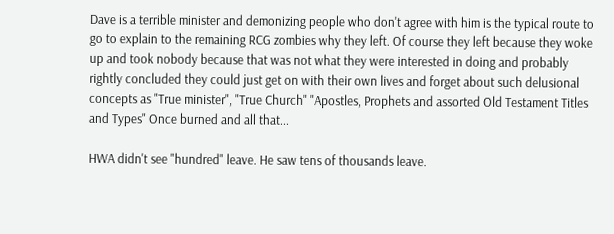Dave is a terrible minister and demonizing people who don't agree with him is the typical route to go to explain to the remaining RCG zombies why they left. Of course they left because they woke up and took nobody because that was not what they were interested in doing and probably rightly concluded they could just get on with their own lives and forget about such delusional concepts as "True minister", "True Church" "Apostles, Prophets and assorted Old Testament Titles and Types" Once burned and all that...

HWA didn't see "hundred" leave. He saw tens of thousands leave.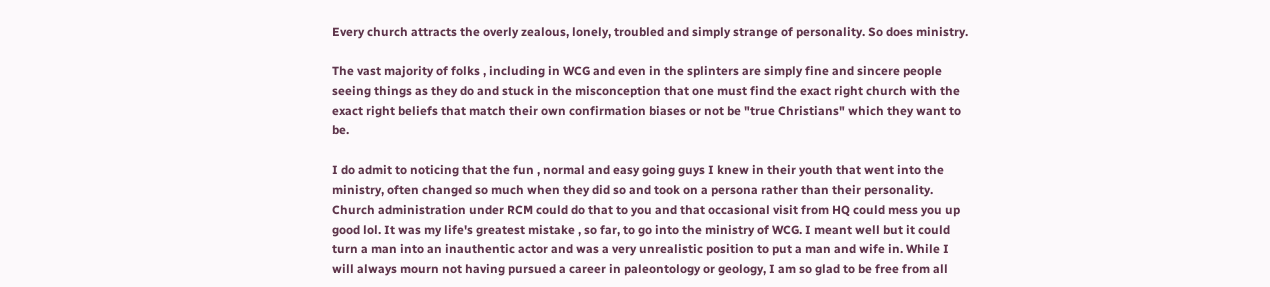Every church attracts the overly zealous, lonely, troubled and simply strange of personality. So does ministry.

The vast majority of folks , including in WCG and even in the splinters are simply fine and sincere people seeing things as they do and stuck in the misconception that one must find the exact right church with the exact right beliefs that match their own confirmation biases or not be "true Christians" which they want to be.

I do admit to noticing that the fun , normal and easy going guys I knew in their youth that went into the ministry, often changed so much when they did so and took on a persona rather than their personality. Church administration under RCM could do that to you and that occasional visit from HQ could mess you up good lol. It was my life's greatest mistake , so far, to go into the ministry of WCG. I meant well but it could turn a man into an inauthentic actor and was a very unrealistic position to put a man and wife in. While I will always mourn not having pursued a career in paleontology or geology, I am so glad to be free from all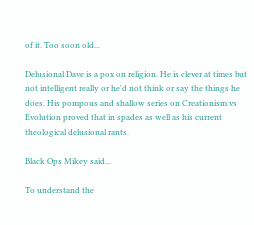of it. Too soon old...

Delusional Dave is a pox on religion. He is clever at times but not intelligent really or he'd not think or say the things he does. His pompous and shallow series on Creationism vs Evolution proved that in spades as well as his current theological delusional rants.

Black Ops Mikey said...

To understand the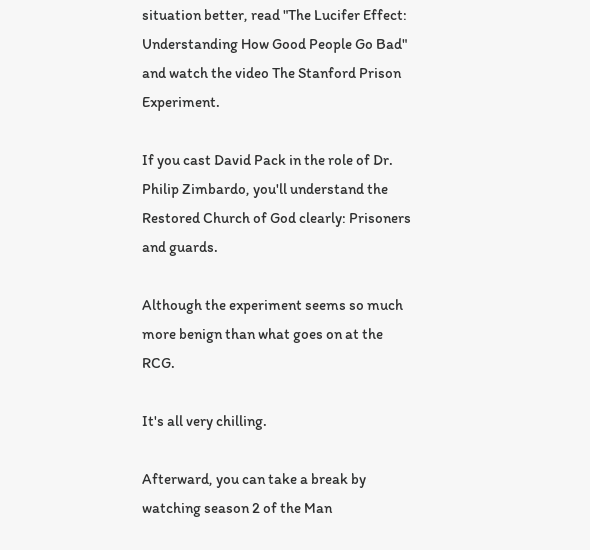situation better, read "The Lucifer Effect: Understanding How Good People Go Bad" and watch the video The Stanford Prison Experiment.

If you cast David Pack in the role of Dr. Philip Zimbardo, you'll understand the Restored Church of God clearly: Prisoners and guards.

Although the experiment seems so much more benign than what goes on at the RCG.

It's all very chilling.

Afterward, you can take a break by watching season 2 of the Man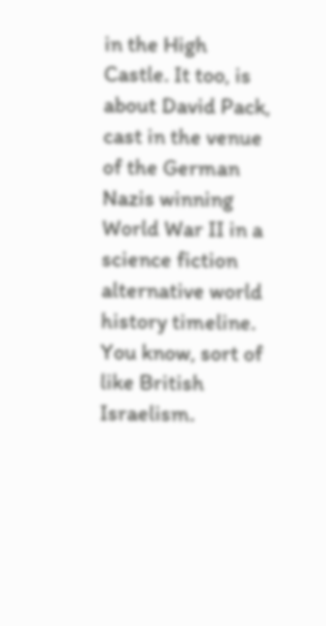in the High Castle. It too, is about David Pack, cast in the venue of the German Nazis winning World War II in a science fiction alternative world history timeline. You know, sort of like British Israelism.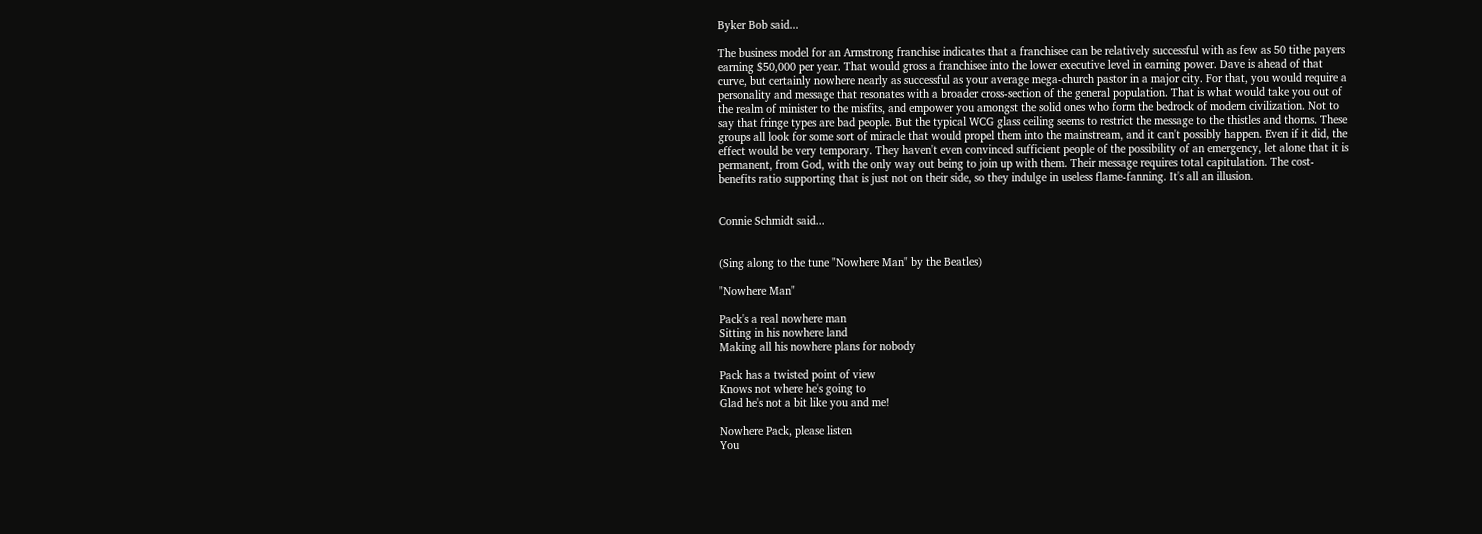Byker Bob said...

The business model for an Armstrong franchise indicates that a franchisee can be relatively successful with as few as 50 tithe payers earning $50,000 per year. That would gross a franchisee into the lower executive level in earning power. Dave is ahead of that curve, but certainly nowhere nearly as successful as your average mega-church pastor in a major city. For that, you would require a personality and message that resonates with a broader cross-section of the general population. That is what would take you out of the realm of minister to the misfits, and empower you amongst the solid ones who form the bedrock of modern civilization. Not to say that fringe types are bad people. But the typical WCG glass ceiling seems to restrict the message to the thistles and thorns. These groups all look for some sort of miracle that would propel them into the mainstream, and it can't possibly happen. Even if it did, the effect would be very temporary. They haven't even convinced sufficient people of the possibility of an emergency, let alone that it is permanent, from God, with the only way out being to join up with them. Their message requires total capitulation. The cost-benefits ratio supporting that is just not on their side, so they indulge in useless flame-fanning. It's all an illusion.


Connie Schmidt said...


(Sing along to the tune "Nowhere Man" by the Beatles)

"Nowhere Man"

Pack's a real nowhere man
Sitting in his nowhere land
Making all his nowhere plans for nobody

Pack has a twisted point of view
Knows not where he's going to
Glad he's not a bit like you and me!

Nowhere Pack, please listen
You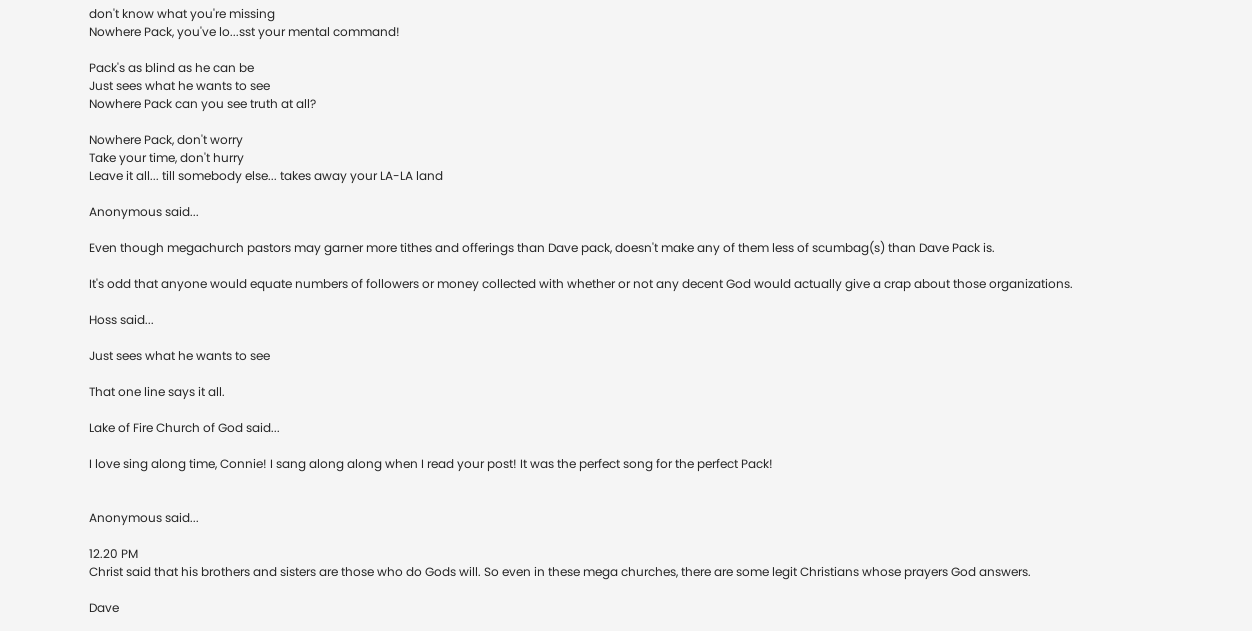don't know what you're missing
Nowhere Pack, you've lo...sst your mental command!

Pack's as blind as he can be
Just sees what he wants to see
Nowhere Pack can you see truth at all?

Nowhere Pack, don't worry
Take your time, don't hurry
Leave it all... till somebody else... takes away your LA-LA land

Anonymous said...

Even though megachurch pastors may garner more tithes and offerings than Dave pack, doesn't make any of them less of scumbag(s) than Dave Pack is.

It's odd that anyone would equate numbers of followers or money collected with whether or not any decent God would actually give a crap about those organizations.

Hoss said...

Just sees what he wants to see

That one line says it all.

Lake of Fire Church of God said...

I love sing along time, Connie! I sang along along when I read your post! It was the perfect song for the perfect Pack!


Anonymous said...

12.20 PM
Christ said that his brothers and sisters are those who do Gods will. So even in these mega churches, there are some legit Christians whose prayers God answers.

Dave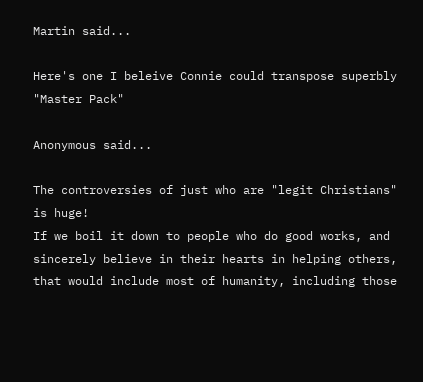Martin said...

Here's one I beleive Connie could transpose superbly
"Master Pack"

Anonymous said...

The controversies of just who are "legit Christians" is huge!
If we boil it down to people who do good works, and sincerely believe in their hearts in helping others, that would include most of humanity, including those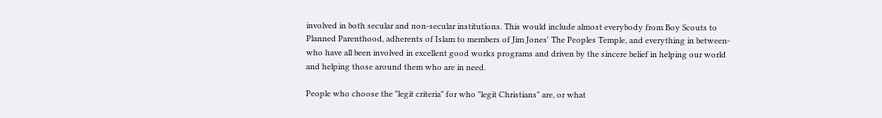involved in both secular and non-secular institutions. This would include almost everybody from Boy Scouts to Planned Parenthood, adherents of Islam to members of Jim Jones' The Peoples Temple, and everything in between- who have all been involved in excellent good works programs and driven by the sincere belief in helping our world and helping those around them who are in need.

People who choose the "legit criteria" for who "legit Christians" are, or what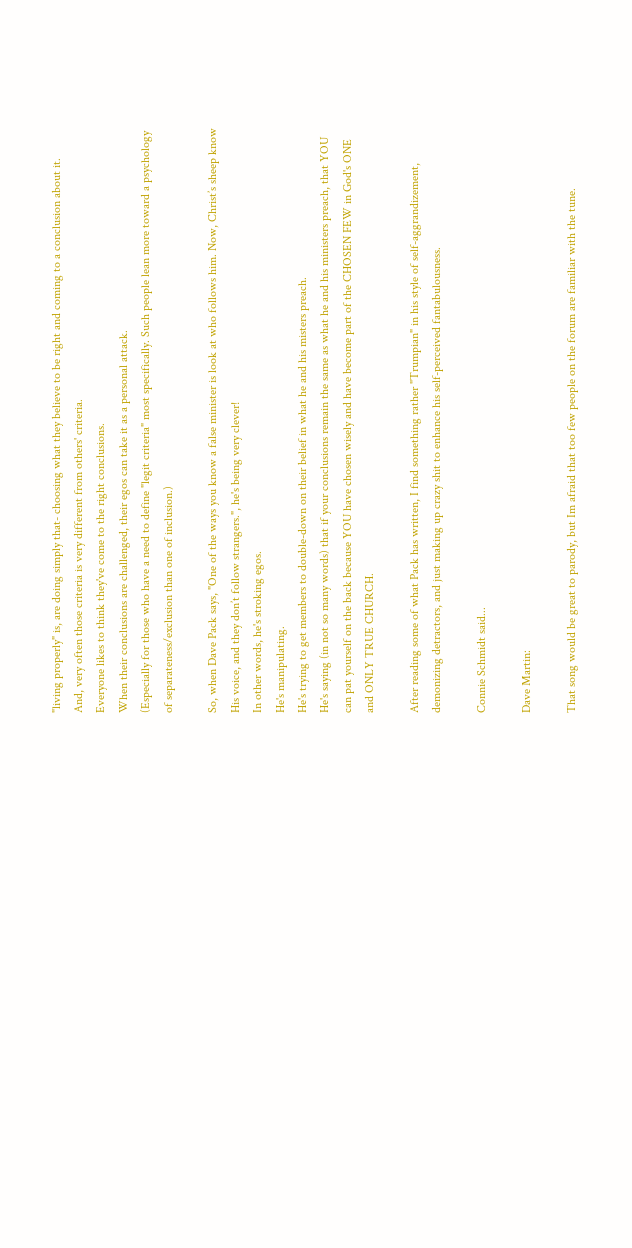"living properly" is, are doing simply that- choosing what they believe to be right and coming to a conclusion about it.
And, very often those criteria is very different from others' criteria.
Everyone likes to think they've come to the right conclusions.
When their conclusions are challenged, their egos can take it as a personal attack.
(Especially for those who have a need to define "legit criteria" most specifically. Such people lean more toward a psychology of separateness/exclusion than one of inclusion.)

So, when Dave Pack says, "One of the ways you know a false minister is look at who follows him. Now, Christ’s sheep know His voice, and they don’t follow strangers.", he's being very clever!
In other words, he's stroking egos.
He's manipulating.
He's trying to get members to double-down on their belief in what he and his misters preach.
He's saying (in not so many words) that if your conclusions remain the same as what he and his ministers preach, that YOU can pat yourself on the back because YOU have chosen wisely and have become part of the CHOSEN FEW in God's ONE and ONLY TRUE CHURCH.

After reading some of what Pack has written, I find something rather "Trumpian" in his style of self-aggrandizement, demonizing detractors, and just making up crazy shit to enhance his self-perceived fantabulousness.

Connie Schmidt said...

Dave Martin:

That song would be great to parody, but Im afraid that too few people on the forum are familiar with the tune.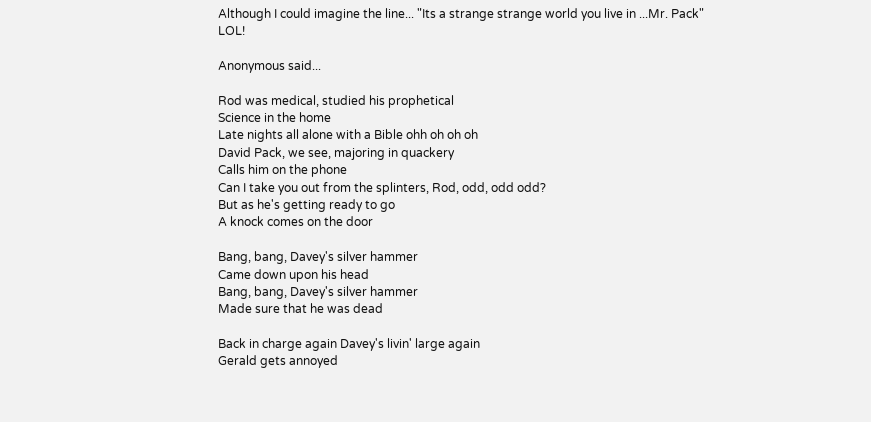Although I could imagine the line... "Its a strange strange world you live in ...Mr. Pack" LOL!

Anonymous said...

Rod was medical, studied his prophetical
Science in the home
Late nights all alone with a Bible ohh oh oh oh
David Pack, we see, majoring in quackery
Calls him on the phone
Can I take you out from the splinters, Rod, odd, odd odd?
But as he's getting ready to go
A knock comes on the door

Bang, bang, Davey's silver hammer
Came down upon his head
Bang, bang, Davey's silver hammer
Made sure that he was dead

Back in charge again Davey's livin' large again
Gerald gets annoyed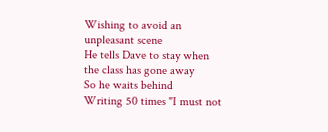Wishing to avoid an unpleasant scene
He tells Dave to stay when the class has gone away
So he waits behind
Writing 50 times "I must not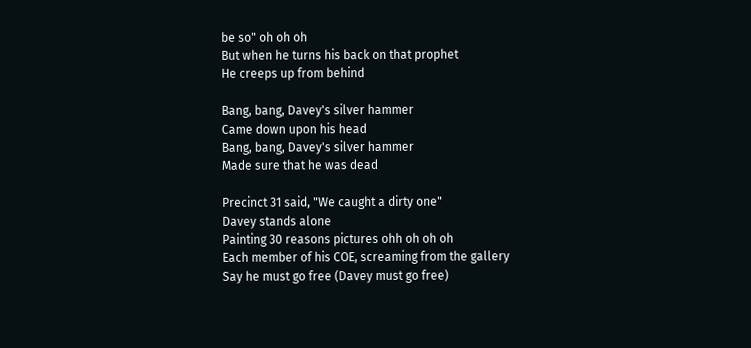be so" oh oh oh
But when he turns his back on that prophet
He creeps up from behind

Bang, bang, Davey's silver hammer
Came down upon his head
Bang, bang, Davey's silver hammer
Made sure that he was dead

Precinct 31 said, "We caught a dirty one"
Davey stands alone
Painting 30 reasons pictures ohh oh oh oh
Each member of his COE, screaming from the gallery
Say he must go free (Davey must go free)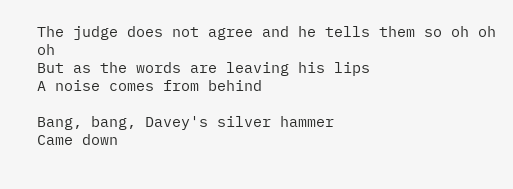The judge does not agree and he tells them so oh oh oh
But as the words are leaving his lips
A noise comes from behind

Bang, bang, Davey's silver hammer
Came down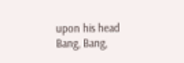upon his head
Bang, Bang,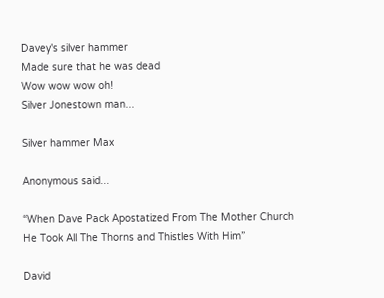Davey's silver hammer
Made sure that he was dead
Wow wow wow oh!
Silver Jonestown man...

Silver hammer Max

Anonymous said...

“When Dave Pack Apostatized From The Mother Church He Took All The Thorns and Thistles With Him”

David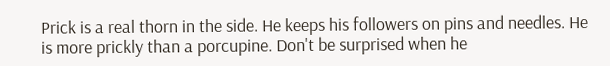Prick is a real thorn in the side. He keeps his followers on pins and needles. He is more prickly than a porcupine. Don't be surprised when he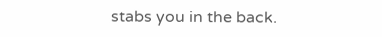stabs you in the back.